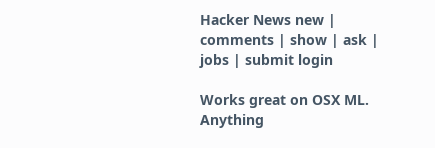Hacker News new | comments | show | ask | jobs | submit login

Works great on OSX ML. Anything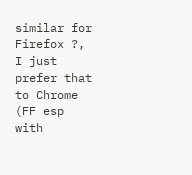similar for Firefox ?, I just prefer that to Chrome (FF esp with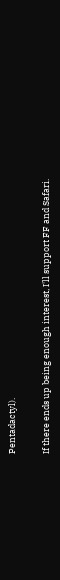Pentadactyl).

If there ends up being enough interest, I'll support FF and Safari.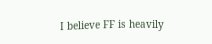I believe FF is heavily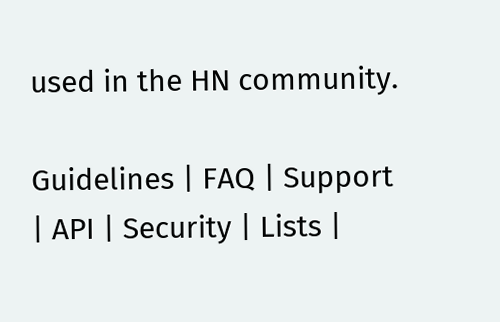used in the HN community.

Guidelines | FAQ | Support | API | Security | Lists |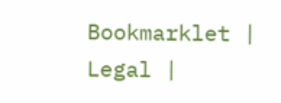Bookmarklet | Legal |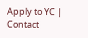Apply to YC | Contact